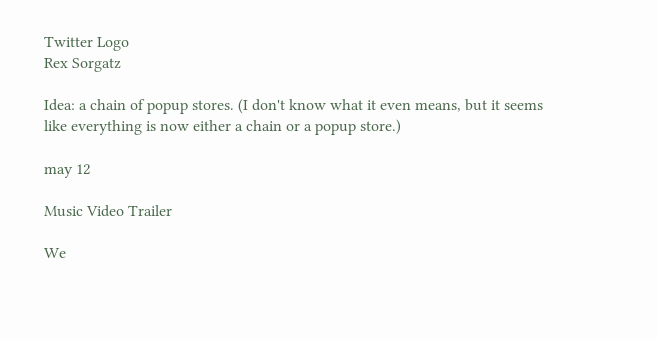Twitter Logo
Rex Sorgatz

Idea: a chain of popup stores. (I don't know what it even means, but it seems like everything is now either a chain or a popup store.)

may 12

Music Video Trailer

We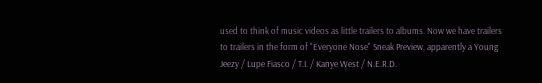used to think of music videos as little trailers to albums. Now we have trailers to trailers in the form of "Everyone Nose" Sneak Preview, apparently a Young Jeezy / Lupe Fiasco / T.I. / Kanye West / N.E.R.D.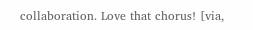collaboration. Love that chorus! [via,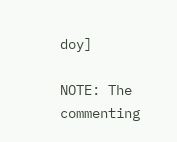doy]

NOTE: The commenting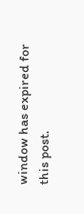window has expired for this post.